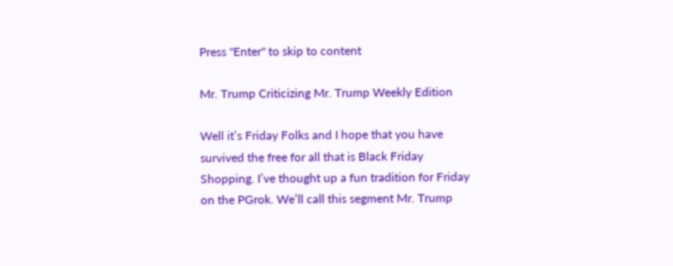Press "Enter" to skip to content

Mr. Trump Criticizing Mr. Trump Weekly Edition

Well it’s Friday Folks and I hope that you have survived the free for all that is Black Friday Shopping. I’ve thought up a fun tradition for Friday on the PGrok. We’ll call this segment Mr. Trump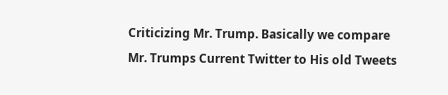Criticizing Mr. Trump. Basically we compare Mr. Trumps Current Twitter to His old Tweets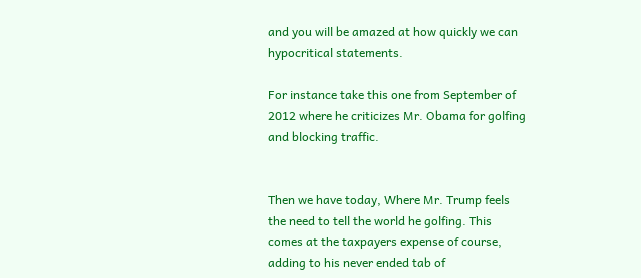and you will be amazed at how quickly we can hypocritical statements.

For instance take this one from September of 2012 where he criticizes Mr. Obama for golfing and blocking traffic.


Then we have today, Where Mr. Trump feels the need to tell the world he golfing. This comes at the taxpayers expense of course, adding to his never ended tab of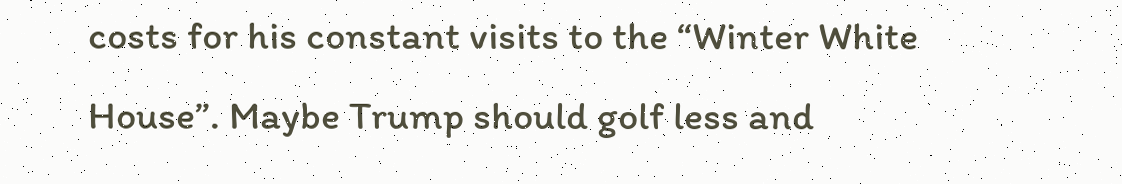costs for his constant visits to the “Winter White House”. Maybe Trump should golf less and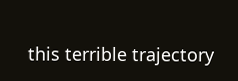this terrible trajectory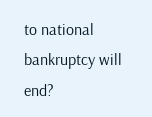to national bankruptcy will end?